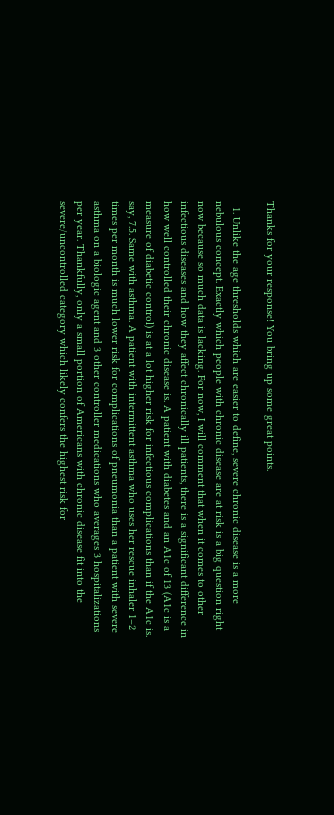Thanks for your response! You bring up some great points.

  1. Unlike the age thresholds which are easier to define, severe chronic disease is a more nebulous concept. Exactly which people with chronic disease are at risk is a big question right now because so much data is lacking. For now, I will comment that when it comes to other infectious diseases and how they affect chronically ill patients, there is a significant difference in how well controlled their chronic disease is. A patient with diabetes and an A1c of 13 (A1c is a measure of diabetic control) is at a lot higher risk for infectious complications than if the A1c is. say, 7.5. Same with asthma. A patient with intermittent asthma who uses her rescue inhaler 1–2 times per month is much lower risk for complications of pneumonia than a patient with severe asthma on a biologic agent and 3 other controller medications who averages 3 hospitalizations per year. Thankfully, only a small portion of Americans with chronic disease fit into the severe/uncontrolled category which likely confers the highest risk for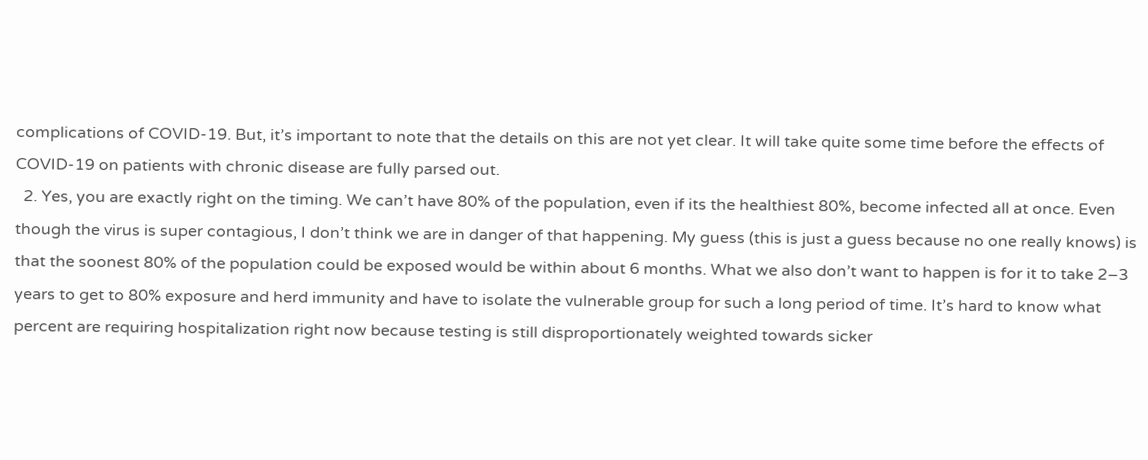complications of COVID-19. But, it’s important to note that the details on this are not yet clear. It will take quite some time before the effects of COVID-19 on patients with chronic disease are fully parsed out.
  2. Yes, you are exactly right on the timing. We can’t have 80% of the population, even if its the healthiest 80%, become infected all at once. Even though the virus is super contagious, I don’t think we are in danger of that happening. My guess (this is just a guess because no one really knows) is that the soonest 80% of the population could be exposed would be within about 6 months. What we also don’t want to happen is for it to take 2–3 years to get to 80% exposure and herd immunity and have to isolate the vulnerable group for such a long period of time. It’s hard to know what percent are requiring hospitalization right now because testing is still disproportionately weighted towards sicker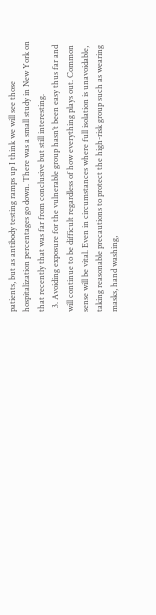patients, but as antibody testing ramps up I think we will see those hospitalization percentages go down. There was a small study in New York on that recently that was far from conclusive but still interesting.
  3. Avoiding exposure for the vulnerable group hasn’t been easy thus far and will continue to be difficult regardless of how everything plays out. Common sense will be vital. Even in circumstances where full isolation is unavoidable, taking reasonable precautions to protect the high-risk group such as wearing masks, hand washing,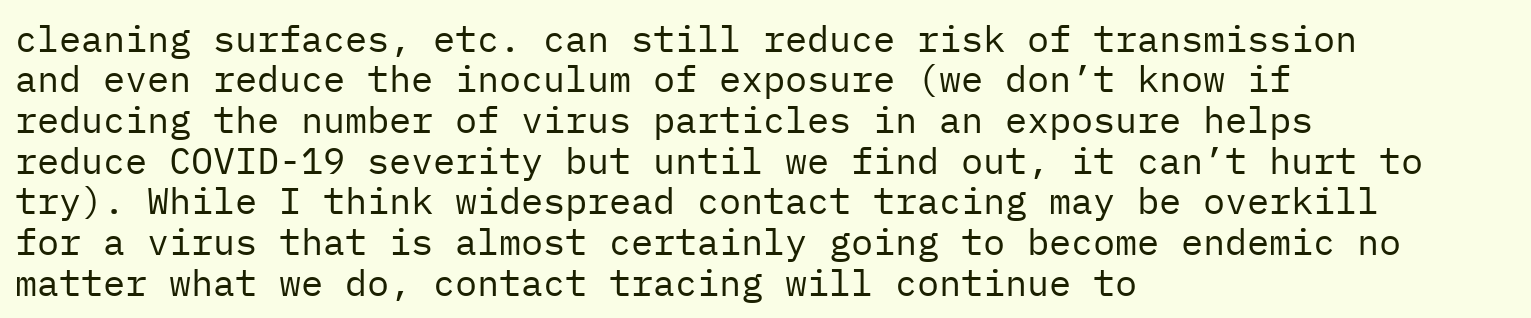cleaning surfaces, etc. can still reduce risk of transmission and even reduce the inoculum of exposure (we don’t know if reducing the number of virus particles in an exposure helps reduce COVID-19 severity but until we find out, it can’t hurt to try). While I think widespread contact tracing may be overkill for a virus that is almost certainly going to become endemic no matter what we do, contact tracing will continue to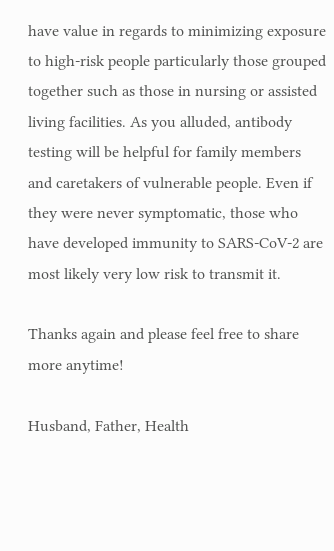have value in regards to minimizing exposure to high-risk people particularly those grouped together such as those in nursing or assisted living facilities. As you alluded, antibody testing will be helpful for family members and caretakers of vulnerable people. Even if they were never symptomatic, those who have developed immunity to SARS-CoV-2 are most likely very low risk to transmit it.

Thanks again and please feel free to share more anytime!

Husband, Father, Health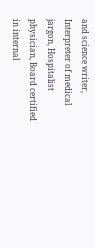and science writer, Interpreter of medical jargon, Hospitalist physician, Board certified in internal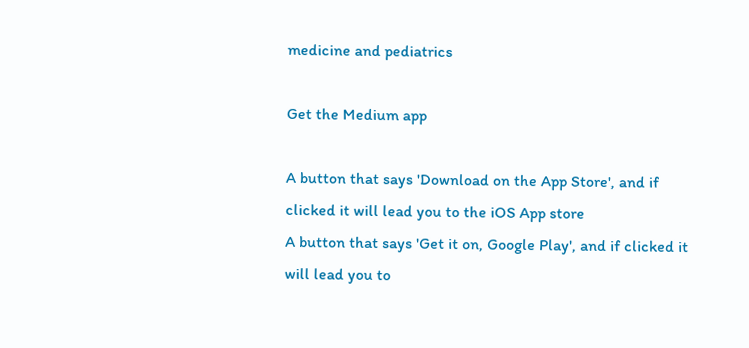medicine and pediatrics

Get the Medium app

A button that says 'Download on the App Store', and if clicked it will lead you to the iOS App store
A button that says 'Get it on, Google Play', and if clicked it will lead you to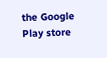the Google Play store